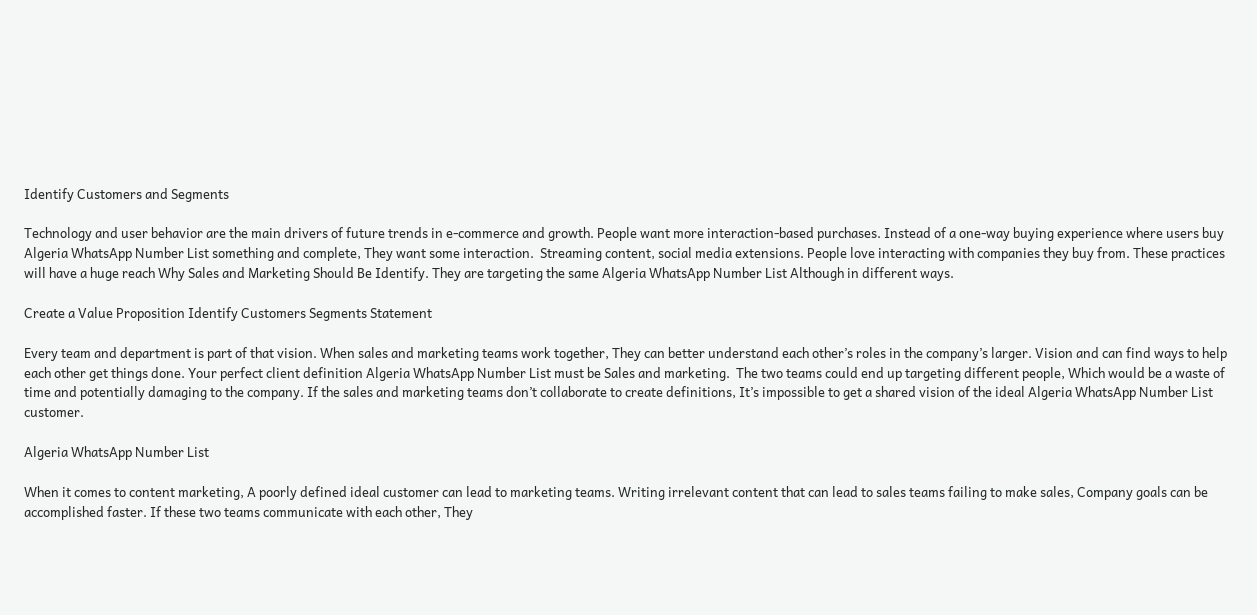Identify Customers and Segments

Technology and user behavior are the main drivers of future trends in e-commerce and growth. People want more interaction-based purchases. Instead of a one-way buying experience where users buy Algeria WhatsApp Number List something and complete, They want some interaction.  Streaming content, social media extensions. People love interacting with companies they buy from. These practices will have a huge reach Why Sales and Marketing Should Be Identify. They are targeting the same Algeria WhatsApp Number List Although in different ways.

Create a Value Proposition Identify Customers Segments Statement

Every team and department is part of that vision. When sales and marketing teams work together, They can better understand each other’s roles in the company’s larger. Vision and can find ways to help each other get things done. Your perfect client definition Algeria WhatsApp Number List must be Sales and marketing.  The two teams could end up targeting different people, Which would be a waste of time and potentially damaging to the company. If the sales and marketing teams don’t collaborate to create definitions, It’s impossible to get a shared vision of the ideal Algeria WhatsApp Number List customer.

Algeria WhatsApp Number List

When it comes to content marketing, A poorly defined ideal customer can lead to marketing teams. Writing irrelevant content that can lead to sales teams failing to make sales, Company goals can be accomplished faster. If these two teams communicate with each other, They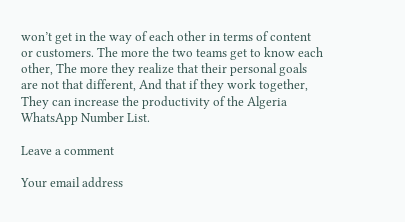won’t get in the way of each other in terms of content or customers. The more the two teams get to know each other, The more they realize that their personal goals are not that different, And that if they work together, They can increase the productivity of the Algeria WhatsApp Number List.

Leave a comment

Your email address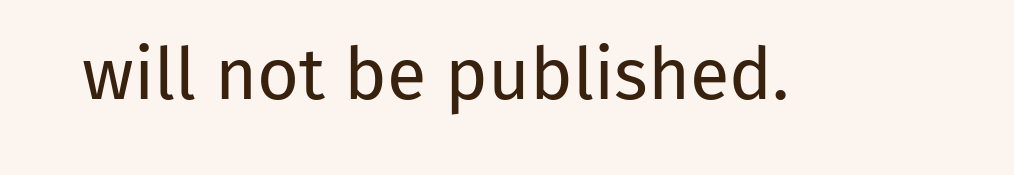will not be published.